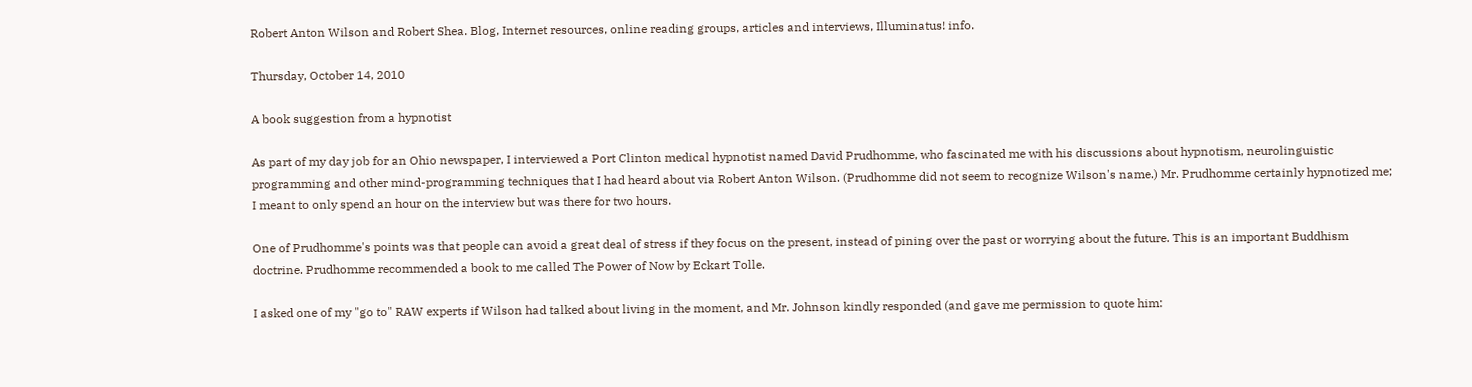Robert Anton Wilson and Robert Shea. Blog, Internet resources, online reading groups, articles and interviews, Illuminatus! info.

Thursday, October 14, 2010

A book suggestion from a hypnotist

As part of my day job for an Ohio newspaper, I interviewed a Port Clinton medical hypnotist named David Prudhomme, who fascinated me with his discussions about hypnotism, neurolinguistic programming and other mind-programming techniques that I had heard about via Robert Anton Wilson. (Prudhomme did not seem to recognize Wilson's name.) Mr. Prudhomme certainly hypnotized me; I meant to only spend an hour on the interview but was there for two hours.

One of Prudhomme's points was that people can avoid a great deal of stress if they focus on the present, instead of pining over the past or worrying about the future. This is an important Buddhism doctrine. Prudhomme recommended a book to me called The Power of Now by Eckart Tolle.

I asked one of my "go to" RAW experts if Wilson had talked about living in the moment, and Mr. Johnson kindly responded (and gave me permission to quote him: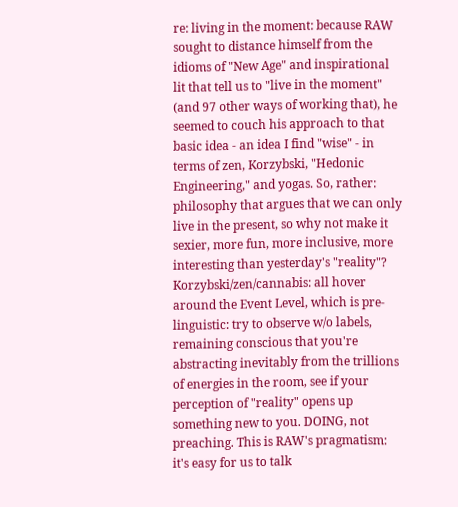re: living in the moment: because RAW sought to distance himself from the idioms of "New Age" and inspirational lit that tell us to "live in the moment" (and 97 other ways of working that), he seemed to couch his approach to that basic idea - an idea I find "wise" - in terms of zen, Korzybski, "Hedonic Engineering," and yogas. So, rather: philosophy that argues that we can only live in the present, so why not make it sexier, more fun, more inclusive, more interesting than yesterday's "reality"? Korzybski/zen/cannabis: all hover around the Event Level, which is pre-linguistic: try to observe w/o labels, remaining conscious that you're abstracting inevitably from the trillions of energies in the room, see if your perception of "reality" opens up something new to you. DOING, not preaching. This is RAW's pragmatism: it's easy for us to talk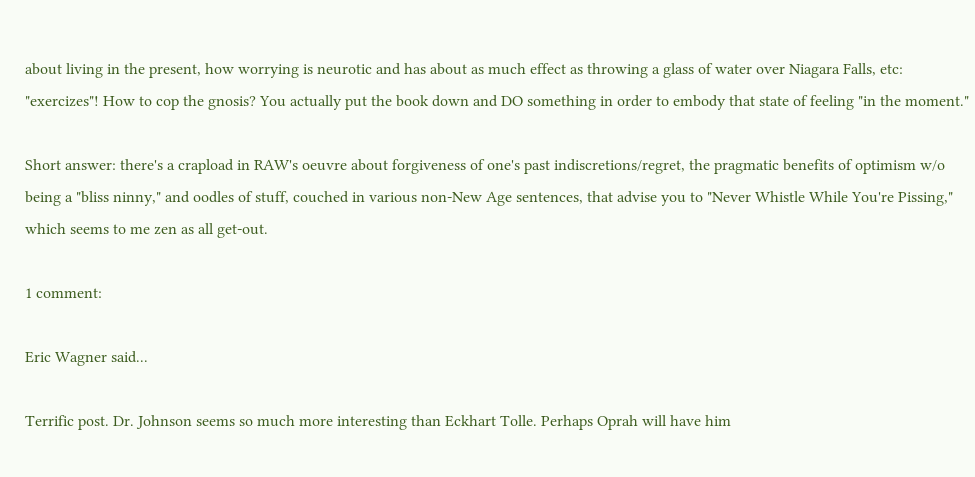about living in the present, how worrying is neurotic and has about as much effect as throwing a glass of water over Niagara Falls, etc: "exercizes"! How to cop the gnosis? You actually put the book down and DO something in order to embody that state of feeling "in the moment."

Short answer: there's a crapload in RAW's oeuvre about forgiveness of one's past indiscretions/regret, the pragmatic benefits of optimism w/o being a "bliss ninny," and oodles of stuff, couched in various non-New Age sentences, that advise you to "Never Whistle While You're Pissing," which seems to me zen as all get-out.

1 comment:

Eric Wagner said...

Terrific post. Dr. Johnson seems so much more interesting than Eckhart Tolle. Perhaps Oprah will have him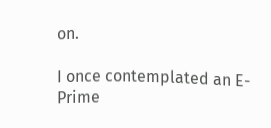on.

I once contemplated an E-Prime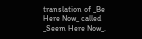translation of _Be Here Now_ called _Seem Here Now_.